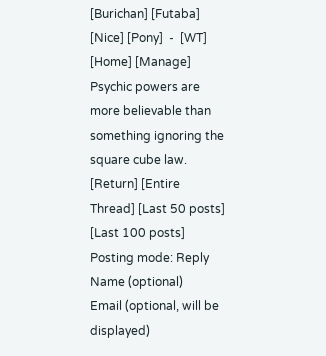[Burichan] [Futaba] [Nice] [Pony]  -  [WT]  [Home] [Manage]
Psychic powers are more believable than something ignoring the square cube law.
[Return] [Entire Thread] [Last 50 posts] [Last 100 posts]
Posting mode: Reply
Name (optional)
Email (optional, will be displayed)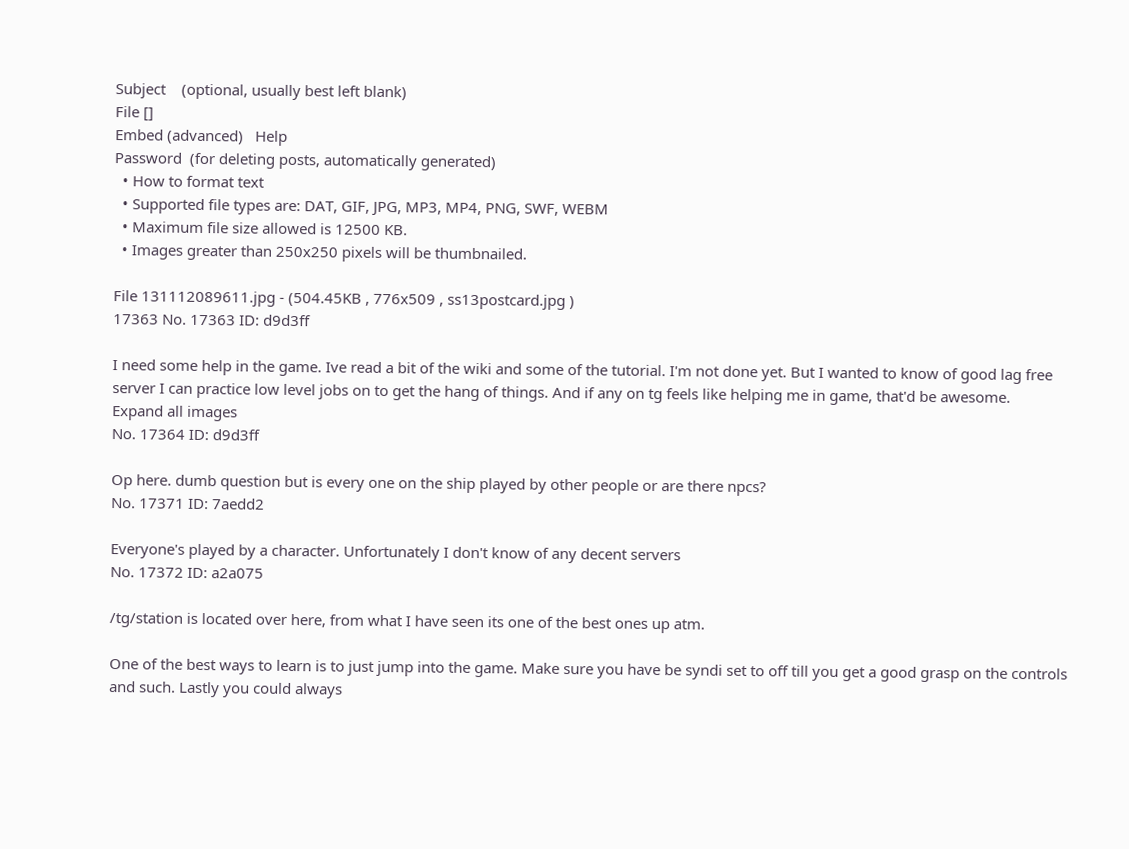Subject    (optional, usually best left blank)
File []
Embed (advanced)   Help
Password  (for deleting posts, automatically generated)
  • How to format text
  • Supported file types are: DAT, GIF, JPG, MP3, MP4, PNG, SWF, WEBM
  • Maximum file size allowed is 12500 KB.
  • Images greater than 250x250 pixels will be thumbnailed.

File 131112089611.jpg - (504.45KB , 776x509 , ss13postcard.jpg )
17363 No. 17363 ID: d9d3ff

I need some help in the game. Ive read a bit of the wiki and some of the tutorial. I'm not done yet. But I wanted to know of good lag free server I can practice low level jobs on to get the hang of things. And if any on tg feels like helping me in game, that'd be awesome.
Expand all images
No. 17364 ID: d9d3ff

Op here. dumb question but is every one on the ship played by other people or are there npcs?
No. 17371 ID: 7aedd2

Everyone's played by a character. Unfortunately I don't know of any decent servers
No. 17372 ID: a2a075

/tg/station is located over here, from what I have seen its one of the best ones up atm.

One of the best ways to learn is to just jump into the game. Make sure you have be syndi set to off till you get a good grasp on the controls and such. Lastly you could always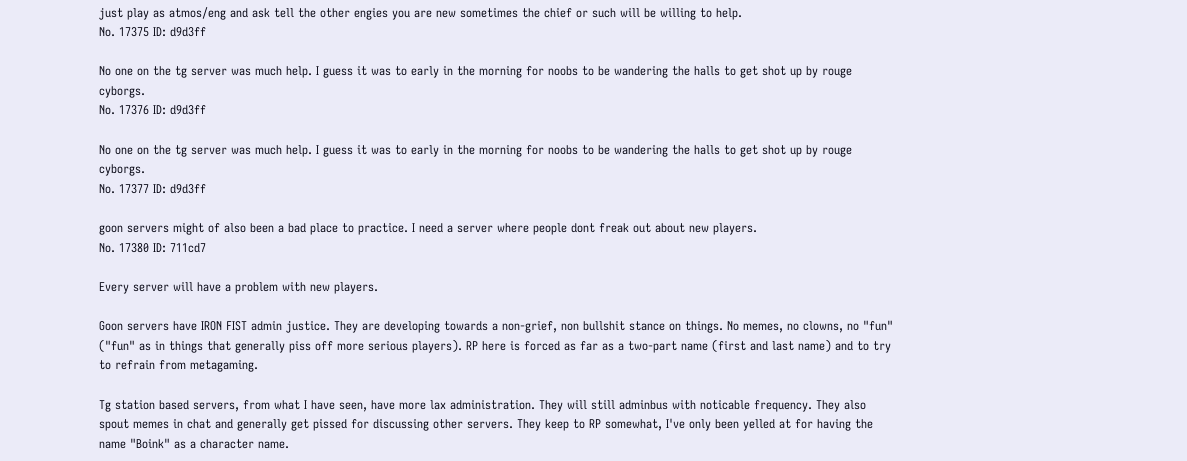just play as atmos/eng and ask tell the other engies you are new sometimes the chief or such will be willing to help.
No. 17375 ID: d9d3ff

No one on the tg server was much help. I guess it was to early in the morning for noobs to be wandering the halls to get shot up by rouge cyborgs.
No. 17376 ID: d9d3ff

No one on the tg server was much help. I guess it was to early in the morning for noobs to be wandering the halls to get shot up by rouge cyborgs.
No. 17377 ID: d9d3ff

goon servers might of also been a bad place to practice. I need a server where people dont freak out about new players.
No. 17380 ID: 711cd7

Every server will have a problem with new players.

Goon servers have IRON FIST admin justice. They are developing towards a non-grief, non bullshit stance on things. No memes, no clowns, no "fun" ("fun" as in things that generally piss off more serious players). RP here is forced as far as a two-part name (first and last name) and to try to refrain from metagaming.

Tg station based servers, from what I have seen, have more lax administration. They will still adminbus with noticable frequency. They also spout memes in chat and generally get pissed for discussing other servers. They keep to RP somewhat, I've only been yelled at for having the name "Boink" as a character name.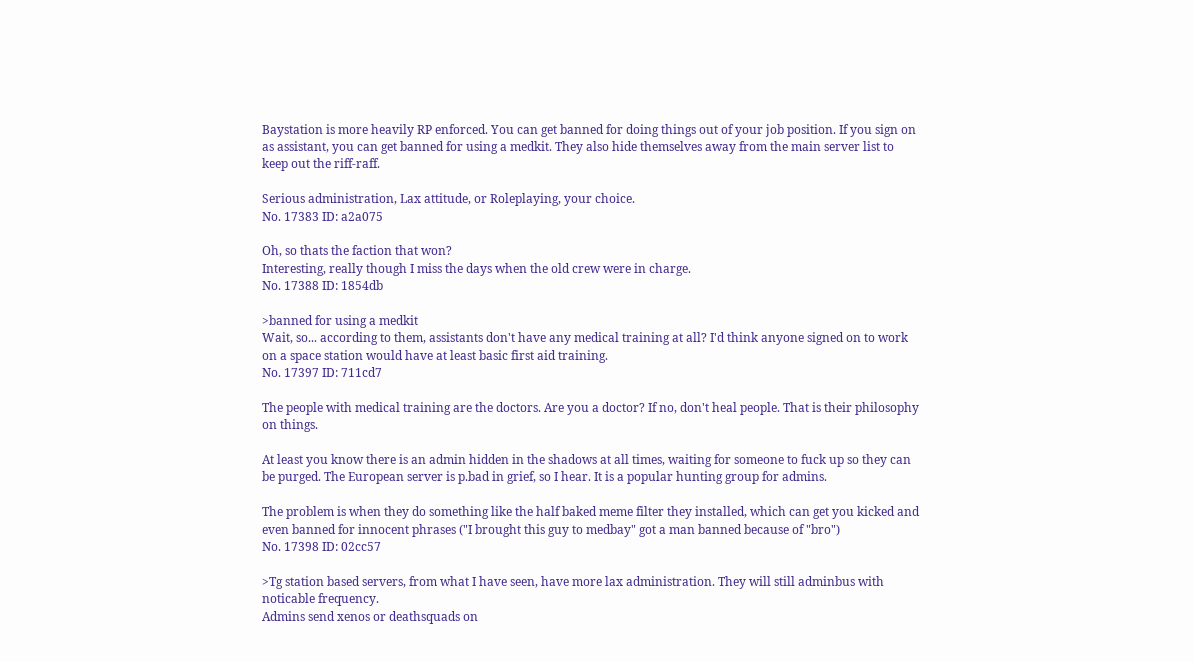Baystation is more heavily RP enforced. You can get banned for doing things out of your job position. If you sign on as assistant, you can get banned for using a medkit. They also hide themselves away from the main server list to keep out the riff-raff.

Serious administration, Lax attitude, or Roleplaying, your choice.
No. 17383 ID: a2a075

Oh, so thats the faction that won?
Interesting, really though I miss the days when the old crew were in charge.
No. 17388 ID: 1854db

>banned for using a medkit
Wait, so... according to them, assistants don't have any medical training at all? I'd think anyone signed on to work on a space station would have at least basic first aid training.
No. 17397 ID: 711cd7

The people with medical training are the doctors. Are you a doctor? If no, don't heal people. That is their philosophy on things.

At least you know there is an admin hidden in the shadows at all times, waiting for someone to fuck up so they can be purged. The European server is p.bad in grief, so I hear. It is a popular hunting group for admins.

The problem is when they do something like the half baked meme filter they installed, which can get you kicked and even banned for innocent phrases ("I brought this guy to medbay" got a man banned because of "bro")
No. 17398 ID: 02cc57

>Tg station based servers, from what I have seen, have more lax administration. They will still adminbus with noticable frequency.
Admins send xenos or deathsquads on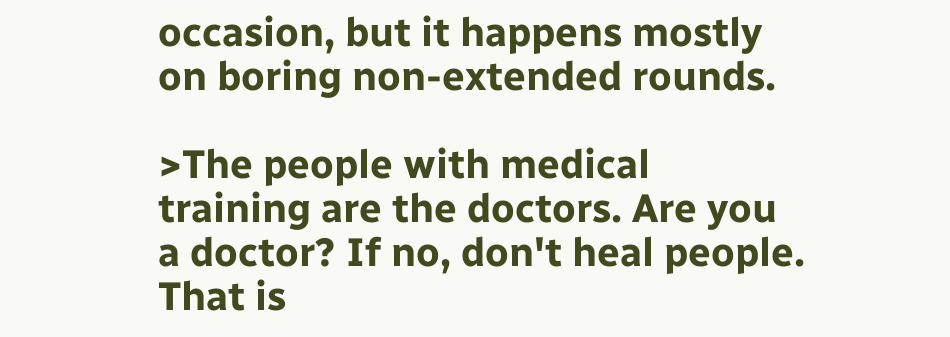occasion, but it happens mostly on boring non-extended rounds.

>The people with medical training are the doctors. Are you a doctor? If no, don't heal people. That is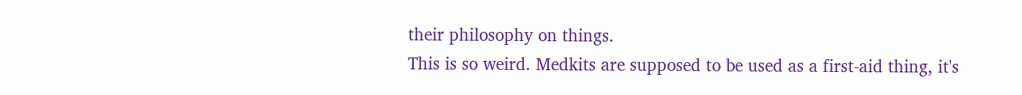their philosophy on things.
This is so weird. Medkits are supposed to be used as a first-aid thing, it's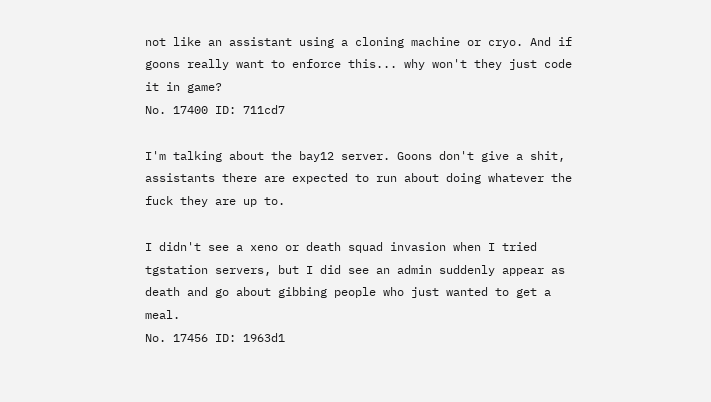not like an assistant using a cloning machine or cryo. And if goons really want to enforce this... why won't they just code it in game?
No. 17400 ID: 711cd7

I'm talking about the bay12 server. Goons don't give a shit, assistants there are expected to run about doing whatever the fuck they are up to.

I didn't see a xeno or death squad invasion when I tried tgstation servers, but I did see an admin suddenly appear as death and go about gibbing people who just wanted to get a meal.
No. 17456 ID: 1963d1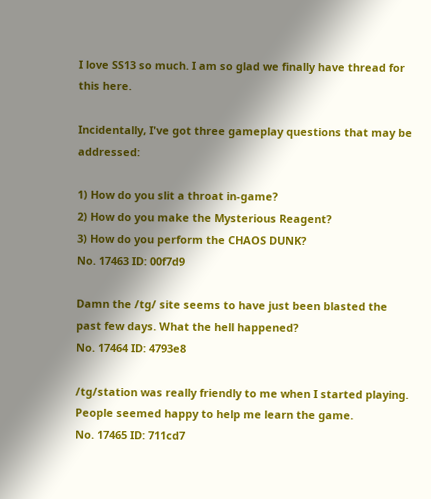I love SS13 so much. I am so glad we finally have thread for this here.

Incidentally, I've got three gameplay questions that may be addressed:

1) How do you slit a throat in-game?
2) How do you make the Mysterious Reagent?
3) How do you perform the CHAOS DUNK?
No. 17463 ID: 00f7d9

Damn the /tg/ site seems to have just been blasted the past few days. What the hell happened?
No. 17464 ID: 4793e8

/tg/station was really friendly to me when I started playing. People seemed happy to help me learn the game.
No. 17465 ID: 711cd7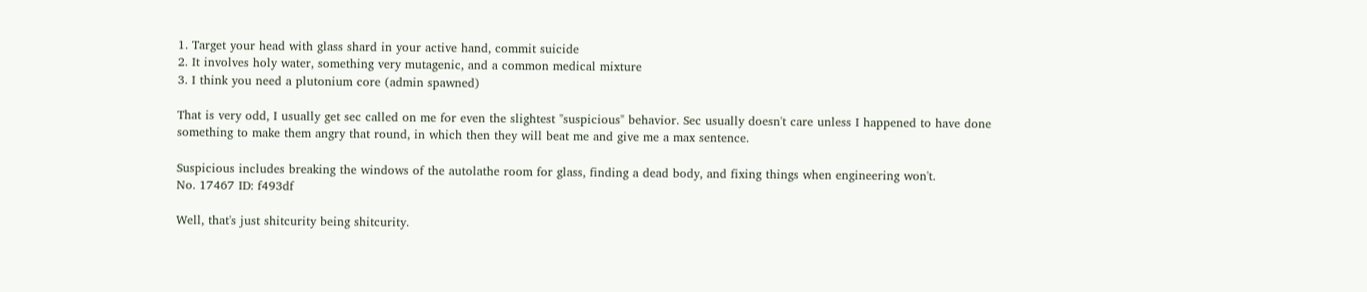1. Target your head with glass shard in your active hand, commit suicide
2. It involves holy water, something very mutagenic, and a common medical mixture
3. I think you need a plutonium core (admin spawned)

That is very odd, I usually get sec called on me for even the slightest "suspicious" behavior. Sec usually doesn't care unless I happened to have done something to make them angry that round, in which then they will beat me and give me a max sentence.

Suspicious includes breaking the windows of the autolathe room for glass, finding a dead body, and fixing things when engineering won't.
No. 17467 ID: f493df

Well, that's just shitcurity being shitcurity.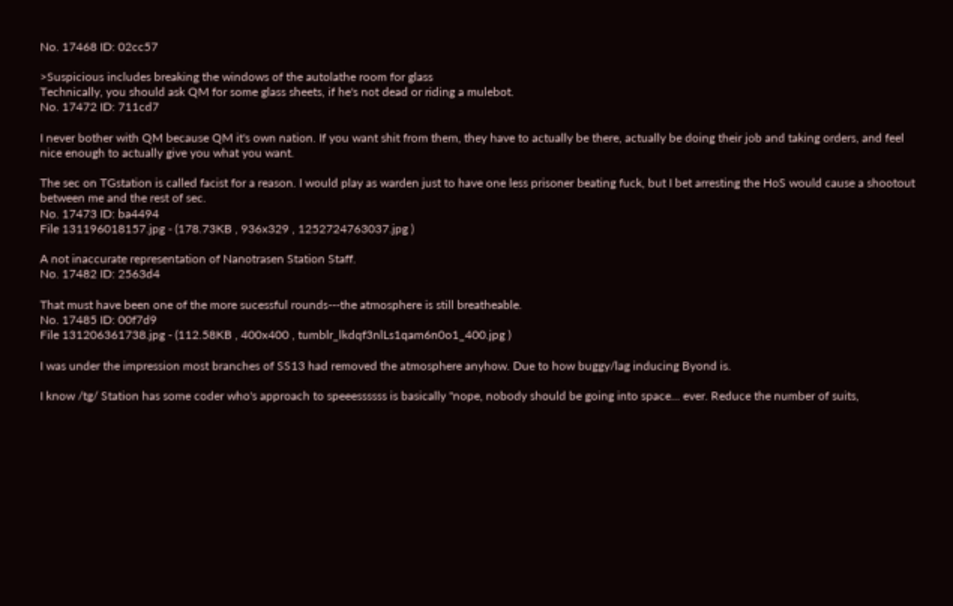No. 17468 ID: 02cc57

>Suspicious includes breaking the windows of the autolathe room for glass
Technically, you should ask QM for some glass sheets, if he's not dead or riding a mulebot.
No. 17472 ID: 711cd7

I never bother with QM because QM it's own nation. If you want shit from them, they have to actually be there, actually be doing their job and taking orders, and feel nice enough to actually give you what you want.

The sec on TGstation is called facist for a reason. I would play as warden just to have one less prisoner beating fuck, but I bet arresting the HoS would cause a shootout between me and the rest of sec.
No. 17473 ID: ba4494
File 131196018157.jpg - (178.73KB , 936x329 , 1252724763037.jpg )

A not inaccurate representation of Nanotrasen Station Staff.
No. 17482 ID: 2563d4

That must have been one of the more sucessful rounds---the atmosphere is still breatheable.
No. 17485 ID: 00f7d9
File 131206361738.jpg - (112.58KB , 400x400 , tumblr_lkdqf3nlLs1qam6n0o1_400.jpg )

I was under the impression most branches of SS13 had removed the atmosphere anyhow. Due to how buggy/lag inducing Byond is.

I know /tg/ Station has some coder who's approach to speeessssss is basically "nope, nobody should be going into space... ever. Reduce the number of suits,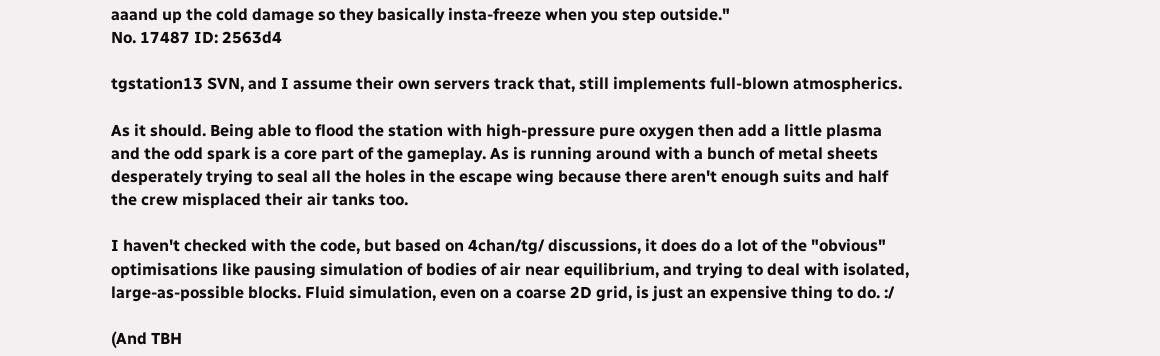aaand up the cold damage so they basically insta-freeze when you step outside."
No. 17487 ID: 2563d4

tgstation13 SVN, and I assume their own servers track that, still implements full-blown atmospherics.

As it should. Being able to flood the station with high-pressure pure oxygen then add a little plasma and the odd spark is a core part of the gameplay. As is running around with a bunch of metal sheets desperately trying to seal all the holes in the escape wing because there aren't enough suits and half the crew misplaced their air tanks too.

I haven't checked with the code, but based on 4chan/tg/ discussions, it does do a lot of the "obvious" optimisations like pausing simulation of bodies of air near equilibrium, and trying to deal with isolated, large-as-possible blocks. Fluid simulation, even on a coarse 2D grid, is just an expensive thing to do. :/

(And TBH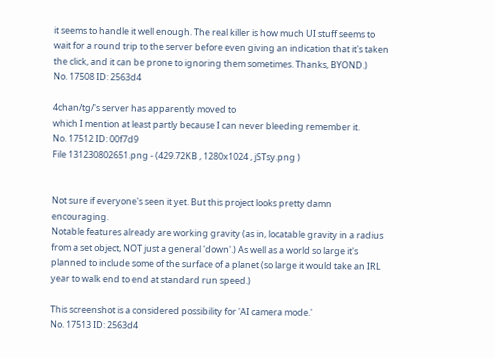it seems to handle it well enough. The real killer is how much UI stuff seems to wait for a round trip to the server before even giving an indication that it's taken the click, and it can be prone to ignoring them sometimes. Thanks, BYOND.)
No. 17508 ID: 2563d4

4chan/tg/'s server has apparently moved to
which I mention at least partly because I can never bleeding remember it.
No. 17512 ID: 00f7d9
File 131230802651.png - (429.72KB , 1280x1024 , jSTsy.png )


Not sure if everyone's seen it yet. But this project looks pretty damn encouraging.
Notable features already are working gravity (as in, locatable gravity in a radius from a set object, NOT just a general 'down'.) As well as a world so large it's planned to include some of the surface of a planet (so large it would take an IRL year to walk end to end at standard run speed.)

This screenshot is a considered possibility for 'AI camera mode.'
No. 17513 ID: 2563d4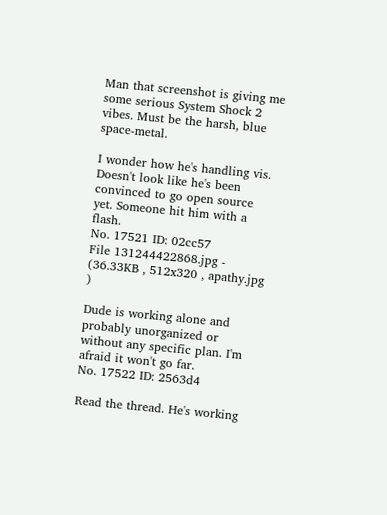Man that screenshot is giving me some serious System Shock 2 vibes. Must be the harsh, blue space-metal.

I wonder how he's handling vis. Doesn't look like he's been convinced to go open source yet. Someone hit him with a flash.
No. 17521 ID: 02cc57
File 131244422868.jpg - (36.33KB , 512x320 , apathy.jpg )

Dude is working alone and probably unorganized or without any specific plan. I'm afraid it won't go far.
No. 17522 ID: 2563d4

Read the thread. He's working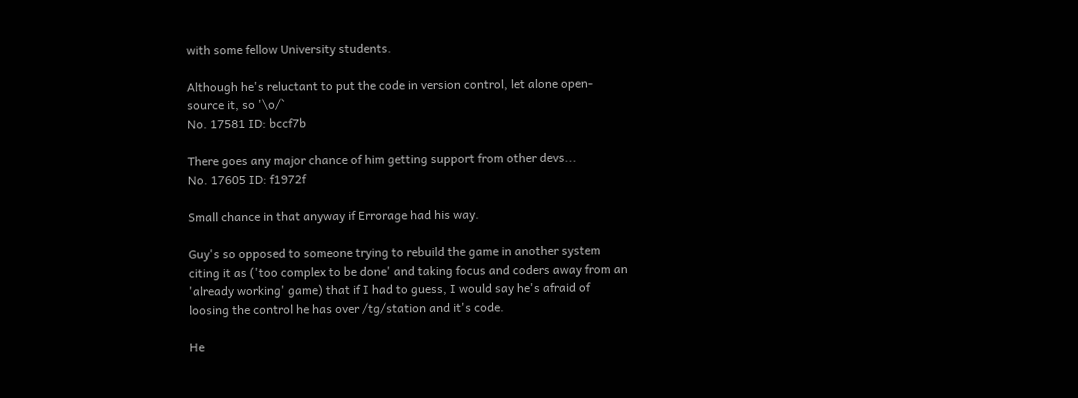with some fellow University students.

Although he's reluctant to put the code in version control, let alone open-source it, so '\o/`
No. 17581 ID: bccf7b

There goes any major chance of him getting support from other devs...
No. 17605 ID: f1972f

Small chance in that anyway if Errorage had his way.

Guy's so opposed to someone trying to rebuild the game in another system citing it as ('too complex to be done' and taking focus and coders away from an 'already working' game) that if I had to guess, I would say he's afraid of loosing the control he has over /tg/station and it's code.

He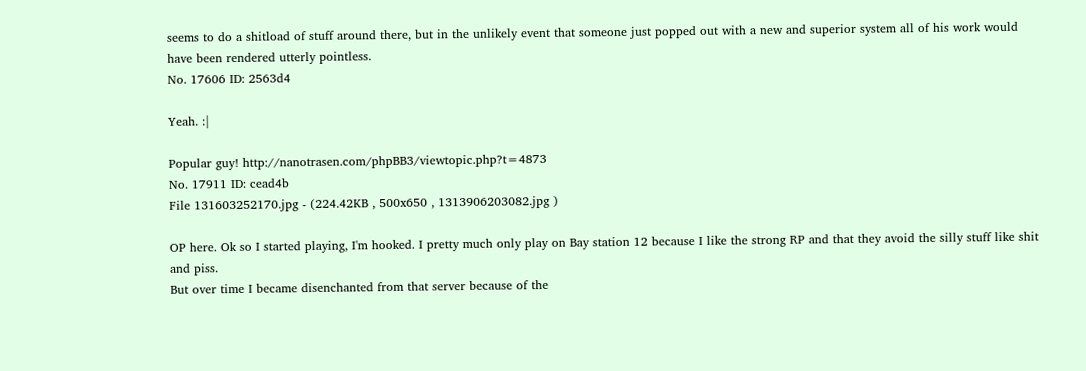seems to do a shitload of stuff around there, but in the unlikely event that someone just popped out with a new and superior system all of his work would have been rendered utterly pointless.
No. 17606 ID: 2563d4

Yeah. :|

Popular guy! http://nanotrasen.com/phpBB3/viewtopic.php?t=4873
No. 17911 ID: cead4b
File 131603252170.jpg - (224.42KB , 500x650 , 1313906203082.jpg )

OP here. Ok so I started playing, I'm hooked. I pretty much only play on Bay station 12 because I like the strong RP and that they avoid the silly stuff like shit and piss.
But over time I became disenchanted from that server because of the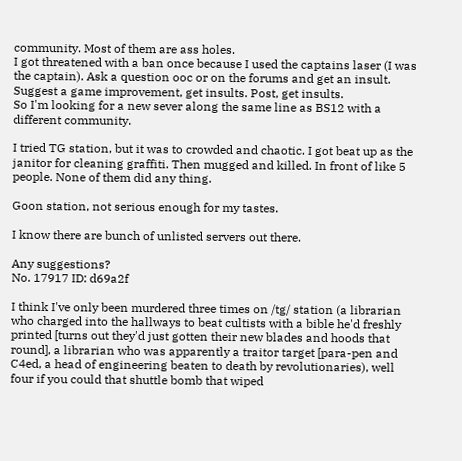community. Most of them are ass holes.
I got threatened with a ban once because I used the captains laser (I was the captain). Ask a question ooc or on the forums and get an insult. Suggest a game improvement, get insults. Post, get insults.
So I'm looking for a new sever along the same line as BS12 with a different community.

I tried TG station, but it was to crowded and chaotic. I got beat up as the janitor for cleaning graffiti. Then mugged and killed. In front of like 5 people. None of them did any thing.

Goon station, not serious enough for my tastes.

I know there are bunch of unlisted servers out there.

Any suggestions?
No. 17917 ID: d69a2f

I think I've only been murdered three times on /tg/ station (a librarian who charged into the hallways to beat cultists with a bible he'd freshly printed [turns out they'd just gotten their new blades and hoods that round], a librarian who was apparently a traitor target [para-pen and C4ed, a head of engineering beaten to death by revolutionaries), well four if you could that shuttle bomb that wiped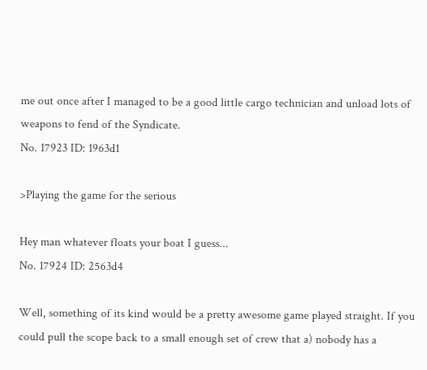me out once after I managed to be a good little cargo technician and unload lots of weapons to fend of the Syndicate.
No. 17923 ID: 1963d1

>Playing the game for the serious

Hey man whatever floats your boat I guess...
No. 17924 ID: 2563d4

Well, something of its kind would be a pretty awesome game played straight. If you could pull the scope back to a small enough set of crew that a) nobody has a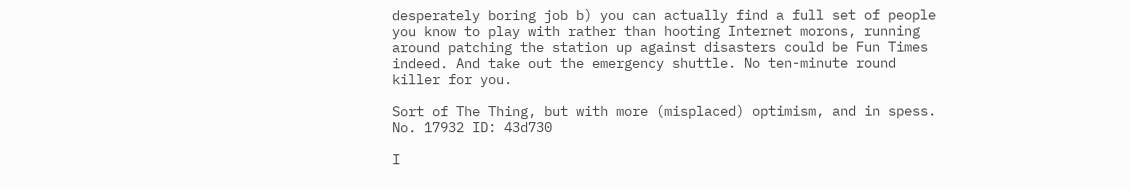desperately boring job b) you can actually find a full set of people you know to play with rather than hooting Internet morons, running around patching the station up against disasters could be Fun Times indeed. And take out the emergency shuttle. No ten-minute round killer for you.

Sort of The Thing, but with more (misplaced) optimism, and in spess.
No. 17932 ID: 43d730

I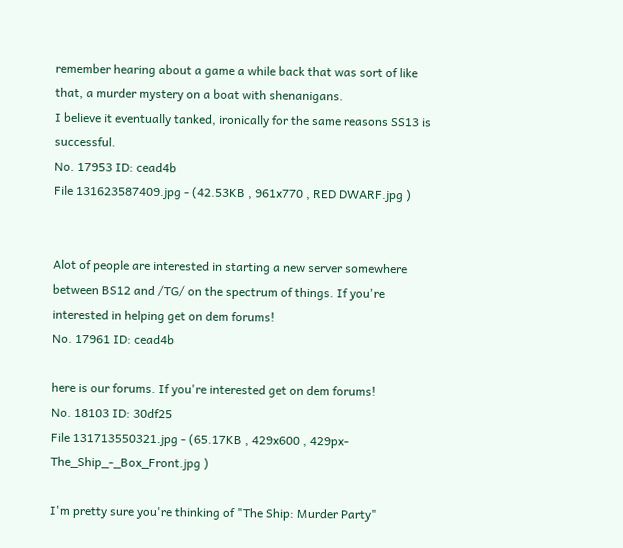remember hearing about a game a while back that was sort of like that, a murder mystery on a boat with shenanigans.
I believe it eventually tanked, ironically for the same reasons SS13 is successful.
No. 17953 ID: cead4b
File 131623587409.jpg - (42.53KB , 961x770 , RED DWARF.jpg )


Alot of people are interested in starting a new server somewhere between BS12 and /TG/ on the spectrum of things. If you're interested in helping get on dem forums!
No. 17961 ID: cead4b

here is our forums. If you're interested get on dem forums!
No. 18103 ID: 30df25
File 131713550321.jpg - (65.17KB , 429x600 , 429px-The_Ship_-_Box_Front.jpg )

I'm pretty sure you're thinking of "The Ship: Murder Party"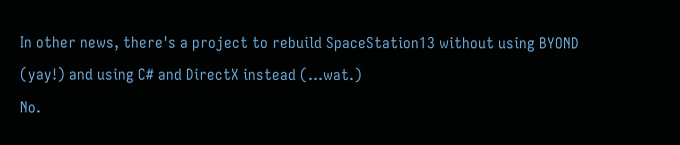In other news, there's a project to rebuild SpaceStation13 without using BYOND (yay!) and using C# and DirectX instead (...wat.)
No.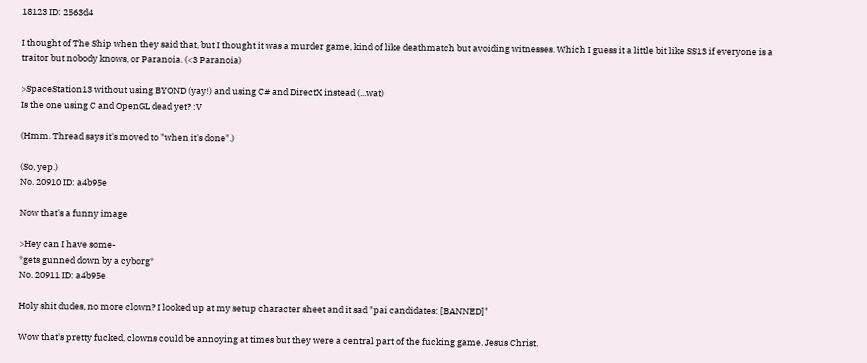18123 ID: 2563d4

I thought of The Ship when they said that, but I thought it was a murder game, kind of like deathmatch but avoiding witnesses. Which I guess it a little bit like SS13 if everyone is a traitor but nobody knows, or Paranoia. (<3 Paranoia)

>SpaceStation13 without using BYOND (yay!) and using C# and DirectX instead (...wat)
Is the one using C and OpenGL dead yet? :V

(Hmm. Thread says it's moved to "when it's done".)

(So, yep.)
No. 20910 ID: a4b95e

Now that's a funny image

>Hey can I have some-
*gets gunned down by a cyborg*
No. 20911 ID: a4b95e

Holy shit dudes, no more clown? I looked up at my setup character sheet and it sad "pai candidates: [BANNED]"

Wow that's pretty fucked, clowns could be annoying at times but they were a central part of the fucking game. Jesus Christ.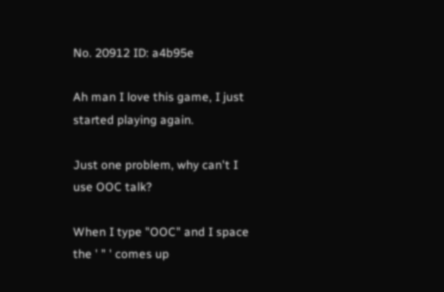No. 20912 ID: a4b95e

Ah man I love this game, I just started playing again.

Just one problem, why can't I use OOC talk?

When I type "OOC" and I space the ' " ' comes up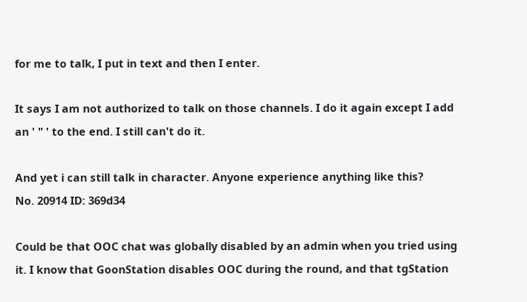for me to talk, I put in text and then I enter.

It says I am not authorized to talk on those channels. I do it again except I add an ' " ' to the end. I still can't do it.

And yet i can still talk in character. Anyone experience anything like this?
No. 20914 ID: 369d34

Could be that OOC chat was globally disabled by an admin when you tried using it. I know that GoonStation disables OOC during the round, and that tgStation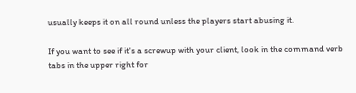usually keeps it on all round unless the players start abusing it.

If you want to see if it's a screwup with your client, look in the command verb tabs in the upper right for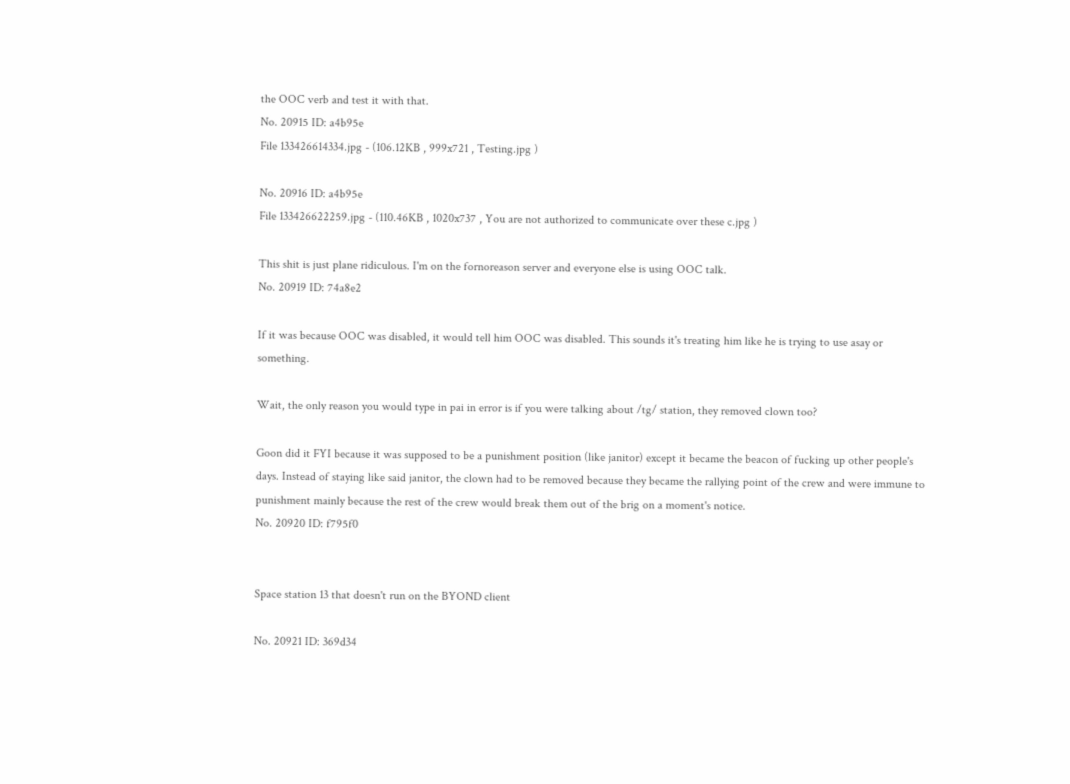the OOC verb and test it with that.
No. 20915 ID: a4b95e
File 133426614334.jpg - (106.12KB , 999x721 , Testing.jpg )

No. 20916 ID: a4b95e
File 133426622259.jpg - (110.46KB , 1020x737 , You are not authorized to communicate over these c.jpg )

This shit is just plane ridiculous. I'm on the fornoreason server and everyone else is using OOC talk.
No. 20919 ID: 74a8e2

If it was because OOC was disabled, it would tell him OOC was disabled. This sounds it's treating him like he is trying to use asay or something.

Wait, the only reason you would type in pai in error is if you were talking about /tg/ station, they removed clown too?

Goon did it FYI because it was supposed to be a punishment position (like janitor) except it became the beacon of fucking up other people's days. Instead of staying like said janitor, the clown had to be removed because they became the rallying point of the crew and were immune to punishment mainly because the rest of the crew would break them out of the brig on a moment's notice.
No. 20920 ID: f795f0


Space station 13 that doesn't run on the BYOND client

No. 20921 ID: 369d34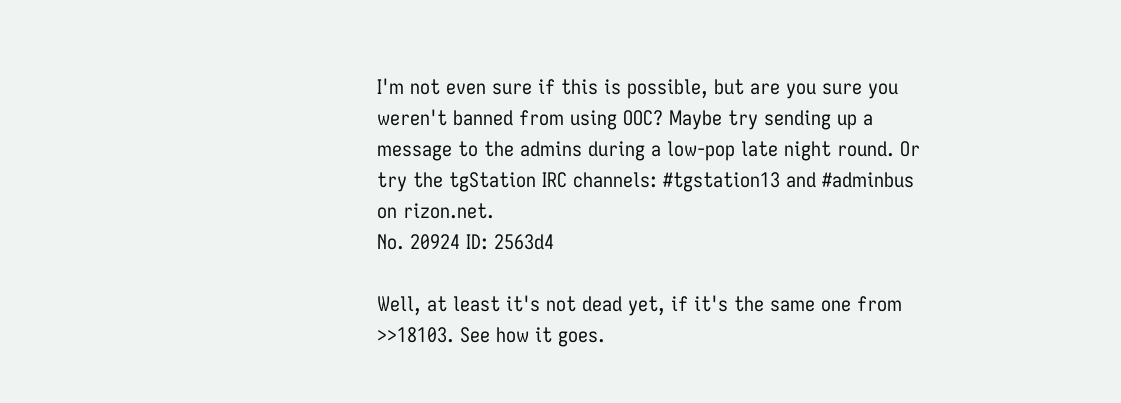I'm not even sure if this is possible, but are you sure you weren't banned from using OOC? Maybe try sending up a message to the admins during a low-pop late night round. Or try the tgStation IRC channels: #tgstation13 and #adminbus on rizon.net.
No. 20924 ID: 2563d4

Well, at least it's not dead yet, if it's the same one from >>18103. See how it goes.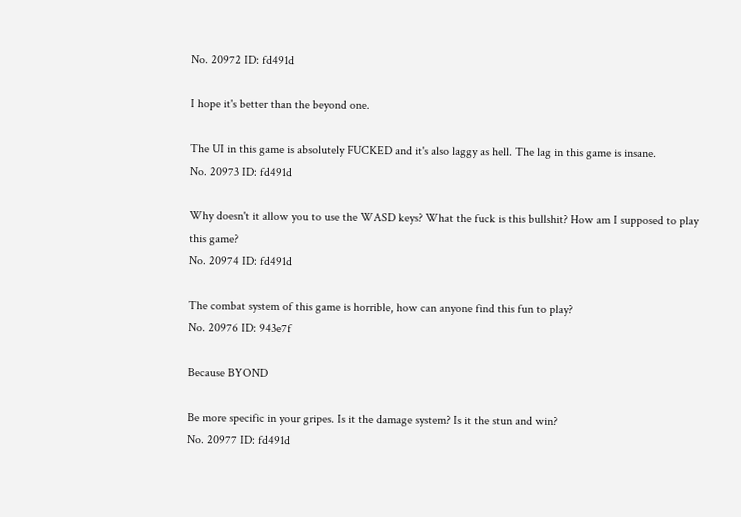No. 20972 ID: fd491d

I hope it's better than the beyond one.

The UI in this game is absolutely FUCKED and it's also laggy as hell. The lag in this game is insane.
No. 20973 ID: fd491d

Why doesn't it allow you to use the WASD keys? What the fuck is this bullshit? How am I supposed to play this game?
No. 20974 ID: fd491d

The combat system of this game is horrible, how can anyone find this fun to play?
No. 20976 ID: 943e7f

Because BYOND

Be more specific in your gripes. Is it the damage system? Is it the stun and win?
No. 20977 ID: fd491d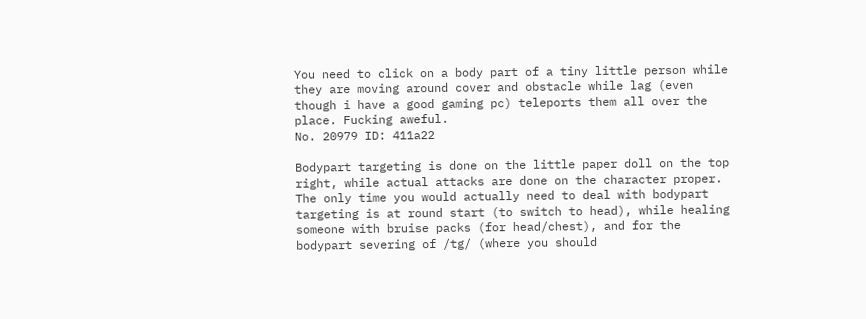You need to click on a body part of a tiny little person while they are moving around cover and obstacle while lag (even though i have a good gaming pc) teleports them all over the place. Fucking aweful.
No. 20979 ID: 411a22

Bodypart targeting is done on the little paper doll on the top right, while actual attacks are done on the character proper. The only time you would actually need to deal with bodypart targeting is at round start (to switch to head), while healing someone with bruise packs (for head/chest), and for the bodypart severing of /tg/ (where you should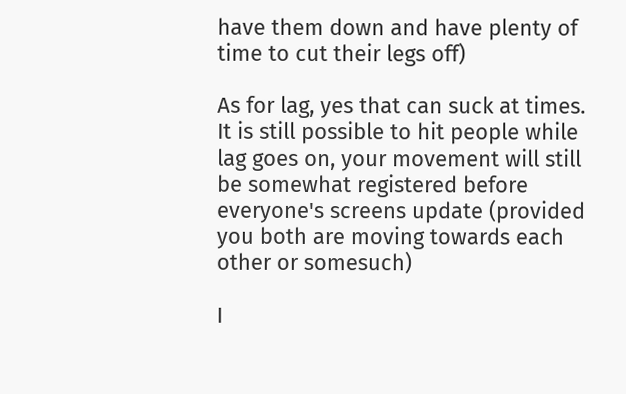have them down and have plenty of time to cut their legs off)

As for lag, yes that can suck at times. It is still possible to hit people while lag goes on, your movement will still be somewhat registered before everyone's screens update (provided you both are moving towards each other or somesuch)

I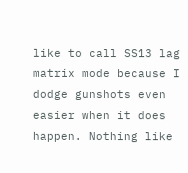like to call SS13 lag matrix mode because I dodge gunshots even easier when it does happen. Nothing like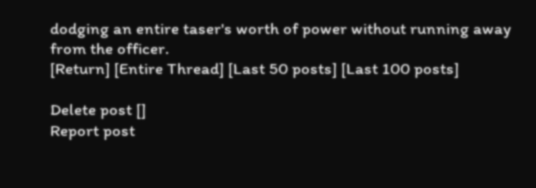dodging an entire taser's worth of power without running away from the officer.
[Return] [Entire Thread] [Last 50 posts] [Last 100 posts]

Delete post []
Report post